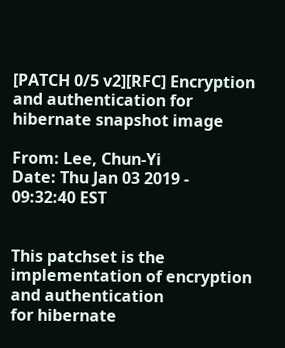[PATCH 0/5 v2][RFC] Encryption and authentication for hibernate snapshot image

From: Lee, Chun-Yi
Date: Thu Jan 03 2019 - 09:32:40 EST


This patchset is the implementation of encryption and authentication
for hibernate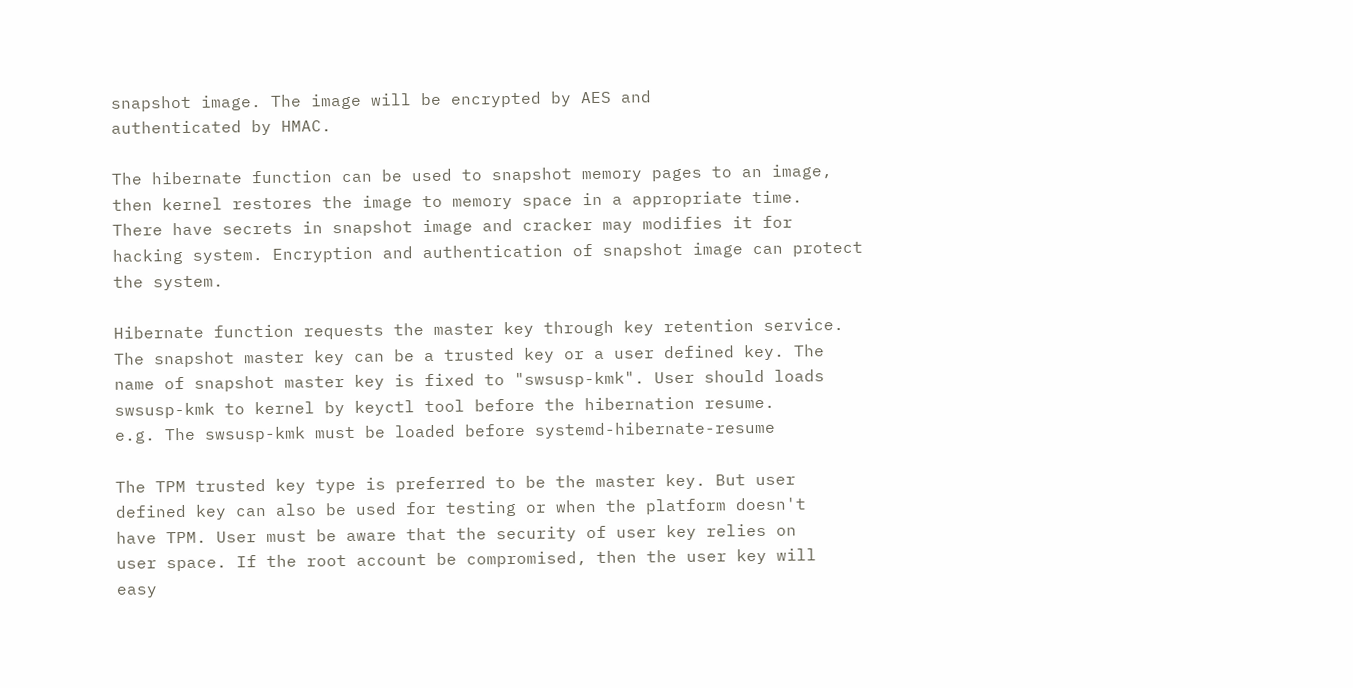snapshot image. The image will be encrypted by AES and
authenticated by HMAC.

The hibernate function can be used to snapshot memory pages to an image,
then kernel restores the image to memory space in a appropriate time.
There have secrets in snapshot image and cracker may modifies it for
hacking system. Encryption and authentication of snapshot image can protect
the system.

Hibernate function requests the master key through key retention service.
The snapshot master key can be a trusted key or a user defined key. The
name of snapshot master key is fixed to "swsusp-kmk". User should loads
swsusp-kmk to kernel by keyctl tool before the hibernation resume.
e.g. The swsusp-kmk must be loaded before systemd-hibernate-resume

The TPM trusted key type is preferred to be the master key. But user
defined key can also be used for testing or when the platform doesn't
have TPM. User must be aware that the security of user key relies on
user space. If the root account be compromised, then the user key will
easy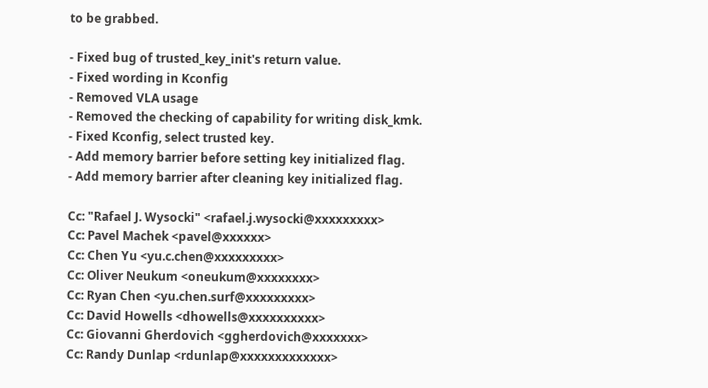to be grabbed.

- Fixed bug of trusted_key_init's return value.
- Fixed wording in Kconfig
- Removed VLA usage
- Removed the checking of capability for writing disk_kmk.
- Fixed Kconfig, select trusted key.
- Add memory barrier before setting key initialized flag.
- Add memory barrier after cleaning key initialized flag.

Cc: "Rafael J. Wysocki" <rafael.j.wysocki@xxxxxxxxx>
Cc: Pavel Machek <pavel@xxxxxx>
Cc: Chen Yu <yu.c.chen@xxxxxxxxx>
Cc: Oliver Neukum <oneukum@xxxxxxxx>
Cc: Ryan Chen <yu.chen.surf@xxxxxxxxx>
Cc: David Howells <dhowells@xxxxxxxxxx>
Cc: Giovanni Gherdovich <ggherdovich@xxxxxxx>
Cc: Randy Dunlap <rdunlap@xxxxxxxxxxxxx>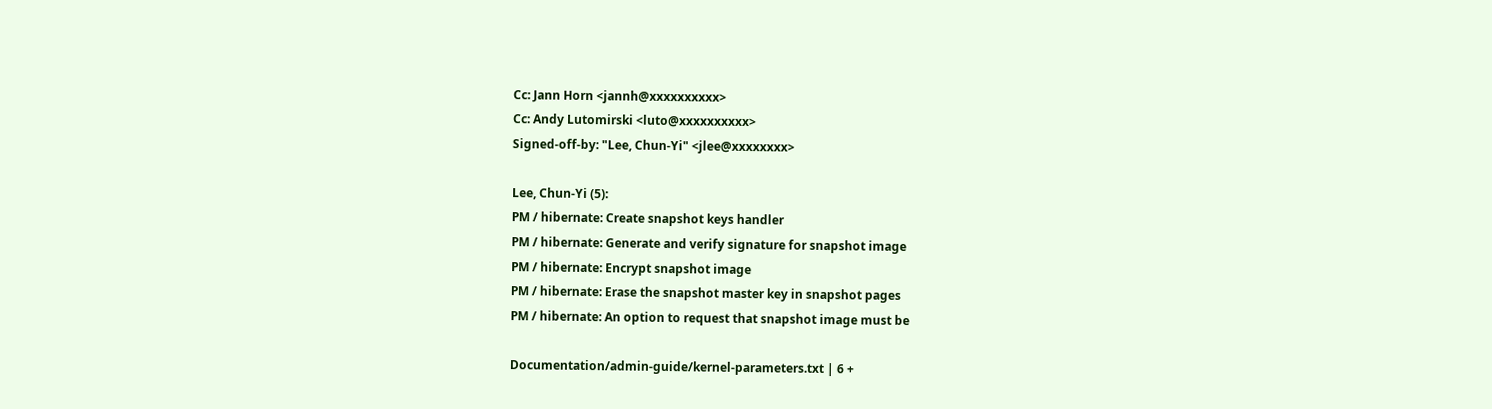Cc: Jann Horn <jannh@xxxxxxxxxx>
Cc: Andy Lutomirski <luto@xxxxxxxxxx>
Signed-off-by: "Lee, Chun-Yi" <jlee@xxxxxxxx>

Lee, Chun-Yi (5):
PM / hibernate: Create snapshot keys handler
PM / hibernate: Generate and verify signature for snapshot image
PM / hibernate: Encrypt snapshot image
PM / hibernate: Erase the snapshot master key in snapshot pages
PM / hibernate: An option to request that snapshot image must be

Documentation/admin-guide/kernel-parameters.txt | 6 +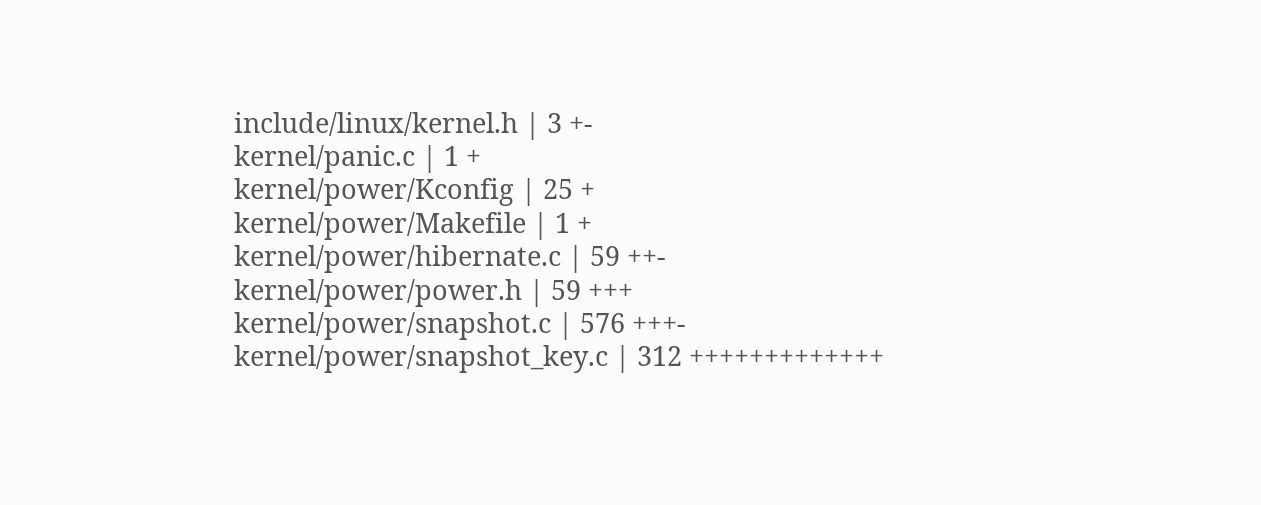include/linux/kernel.h | 3 +-
kernel/panic.c | 1 +
kernel/power/Kconfig | 25 +
kernel/power/Makefile | 1 +
kernel/power/hibernate.c | 59 ++-
kernel/power/power.h | 59 +++
kernel/power/snapshot.c | 576 +++-
kernel/power/snapshot_key.c | 312 +++++++++++++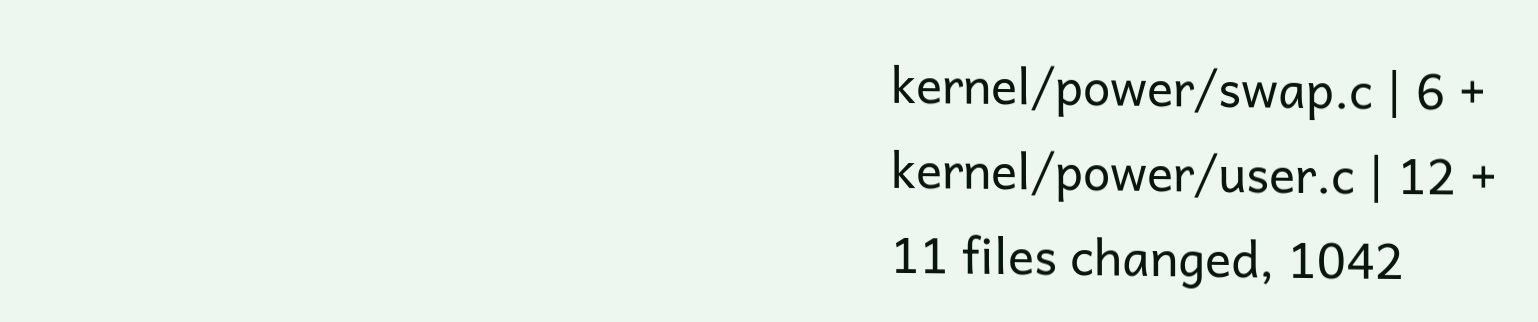kernel/power/swap.c | 6 +
kernel/power/user.c | 12 +
11 files changed, 1042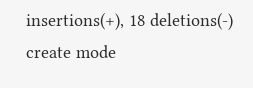insertions(+), 18 deletions(-)
create mode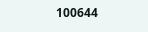100644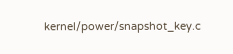kernel/power/snapshot_key.c